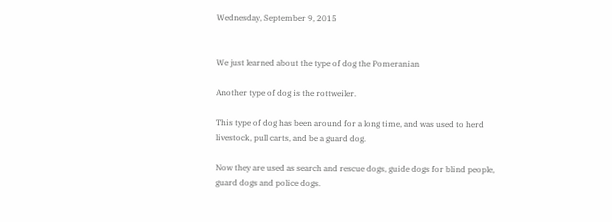Wednesday, September 9, 2015


We just learned about the type of dog the Pomeranian

Another type of dog is the rottweiler.

This type of dog has been around for a long time, and was used to herd livestock, pull carts, and be a guard dog.

Now they are used as search and rescue dogs, guide dogs for blind people, guard dogs and police dogs.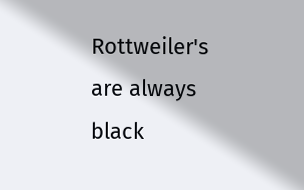Rottweiler's are always black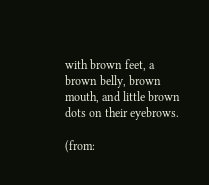with brown feet, a brown belly, brown mouth, and little brown dots on their eyebrows.

(from: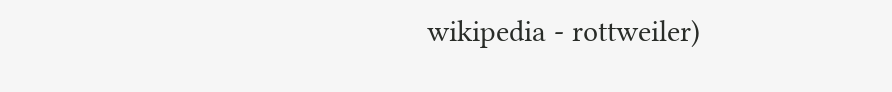wikipedia - rottweiler)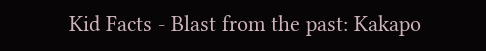Kid Facts - Blast from the past: Kakapo